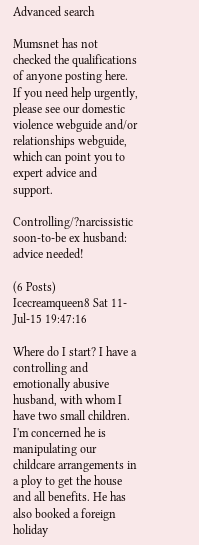Advanced search

Mumsnet has not checked the qualifications of anyone posting here. If you need help urgently, please see our domestic violence webguide and/or relationships webguide, which can point you to expert advice and support.

Controlling/?narcissistic soon-to-be ex husband: advice needed!

(6 Posts)
Icecreamqueen8 Sat 11-Jul-15 19:47:16

Where do I start? I have a controlling and emotionally abusive husband, with whom I have two small children. I'm concerned he is manipulating our childcare arrangements in a ploy to get the house and all benefits. He has also booked a foreign holiday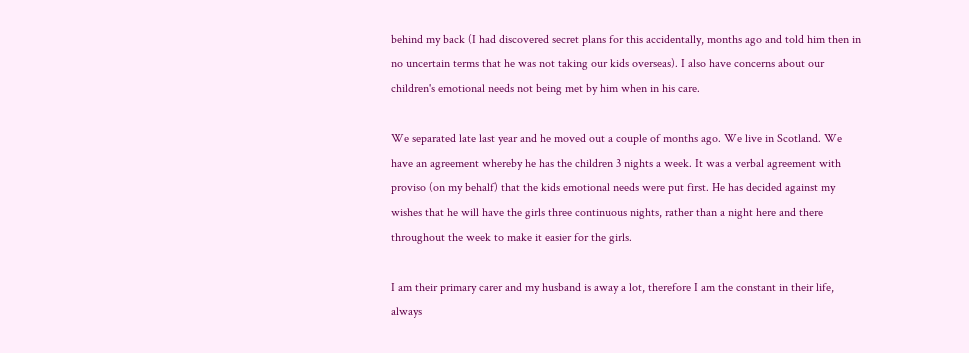behind my back (I had discovered secret plans for this accidentally, months ago and told him then in no uncertain terms that he was not taking our kids overseas). I also have concerns about our children's emotional needs not being met by him when in his care.

We separated late last year and he moved out a couple of months ago. We live in Scotland. We have an agreement whereby he has the children 3 nights a week. It was a verbal agreement with proviso (on my behalf) that the kids emotional needs were put first. He has decided against my wishes that he will have the girls three continuous nights, rather than a night here and there throughout the week to make it easier for the girls.

I am their primary carer and my husband is away a lot, therefore I am the constant in their life, always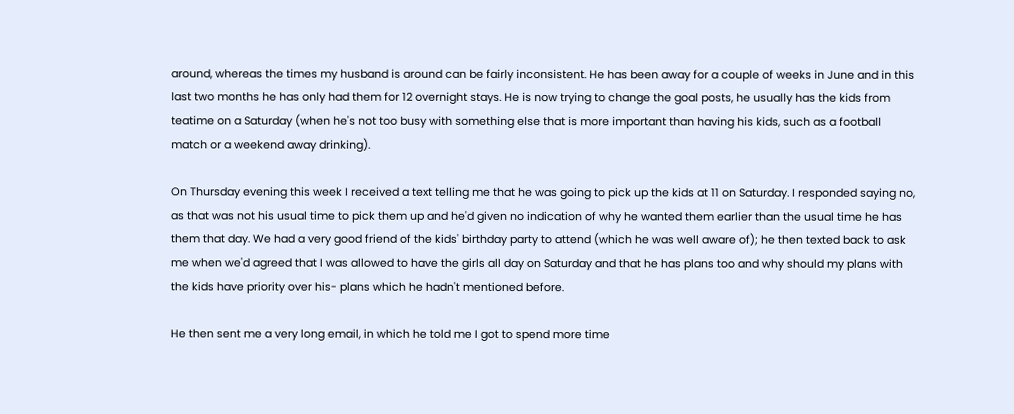around, whereas the times my husband is around can be fairly inconsistent. He has been away for a couple of weeks in June and in this last two months he has only had them for 12 overnight stays. He is now trying to change the goal posts, he usually has the kids from teatime on a Saturday (when he's not too busy with something else that is more important than having his kids, such as a football match or a weekend away drinking).

On Thursday evening this week I received a text telling me that he was going to pick up the kids at 11 on Saturday. I responded saying no, as that was not his usual time to pick them up and he'd given no indication of why he wanted them earlier than the usual time he has them that day. We had a very good friend of the kids' birthday party to attend (which he was well aware of); he then texted back to ask me when we'd agreed that I was allowed to have the girls all day on Saturday and that he has plans too and why should my plans with the kids have priority over his- plans which he hadn't mentioned before.

He then sent me a very long email, in which he told me I got to spend more time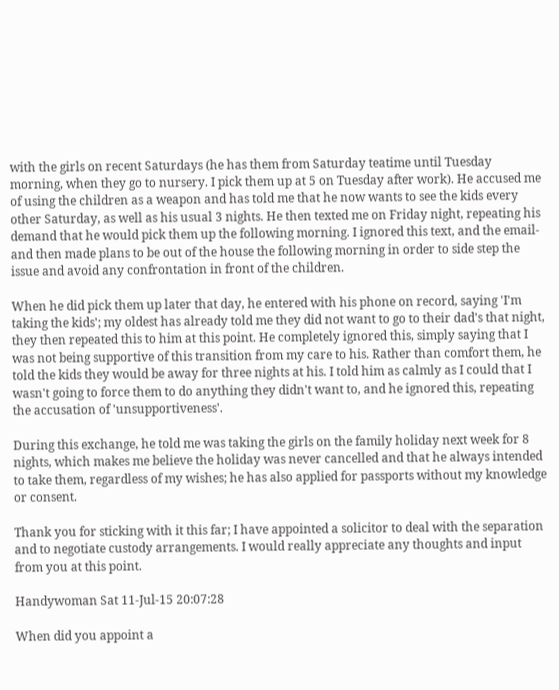with the girls on recent Saturdays (he has them from Saturday teatime until Tuesday morning, when they go to nursery. I pick them up at 5 on Tuesday after work). He accused me of using the children as a weapon and has told me that he now wants to see the kids every other Saturday, as well as his usual 3 nights. He then texted me on Friday night, repeating his demand that he would pick them up the following morning. I ignored this text, and the email- and then made plans to be out of the house the following morning in order to side step the issue and avoid any confrontation in front of the children.

When he did pick them up later that day, he entered with his phone on record, saying 'I'm taking the kids'; my oldest has already told me they did not want to go to their dad's that night, they then repeated this to him at this point. He completely ignored this, simply saying that I was not being supportive of this transition from my care to his. Rather than comfort them, he told the kids they would be away for three nights at his. I told him as calmly as I could that I wasn't going to force them to do anything they didn't want to, and he ignored this, repeating the accusation of 'unsupportiveness'.

During this exchange, he told me was taking the girls on the family holiday next week for 8 nights, which makes me believe the holiday was never cancelled and that he always intended to take them, regardless of my wishes; he has also applied for passports without my knowledge or consent.

Thank you for sticking with it this far; I have appointed a solicitor to deal with the separation and to negotiate custody arrangements. I would really appreciate any thoughts and input from you at this point.

Handywoman Sat 11-Jul-15 20:07:28

When did you appoint a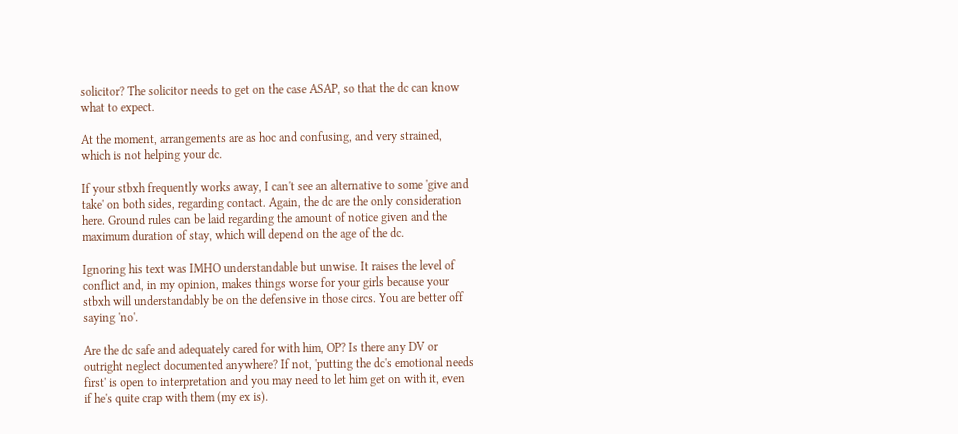solicitor? The solicitor needs to get on the case ASAP, so that the dc can know what to expect.

At the moment, arrangements are as hoc and confusing, and very strained, which is not helping your dc.

If your stbxh frequently works away, I can't see an alternative to some 'give and take' on both sides, regarding contact. Again, the dc are the only consideration here. Ground rules can be laid regarding the amount of notice given and the maximum duration of stay, which will depend on the age of the dc.

Ignoring his text was IMHO understandable but unwise. It raises the level of conflict and, in my opinion, makes things worse for your girls because your stbxh will understandably be on the defensive in those circs. You are better off saying 'no'.

Are the dc safe and adequately cared for with him, OP? Is there any DV or outright neglect documented anywhere? If not, 'putting the dc's emotional needs first' is open to interpretation and you may need to let him get on with it, even if he's quite crap with them (my ex is).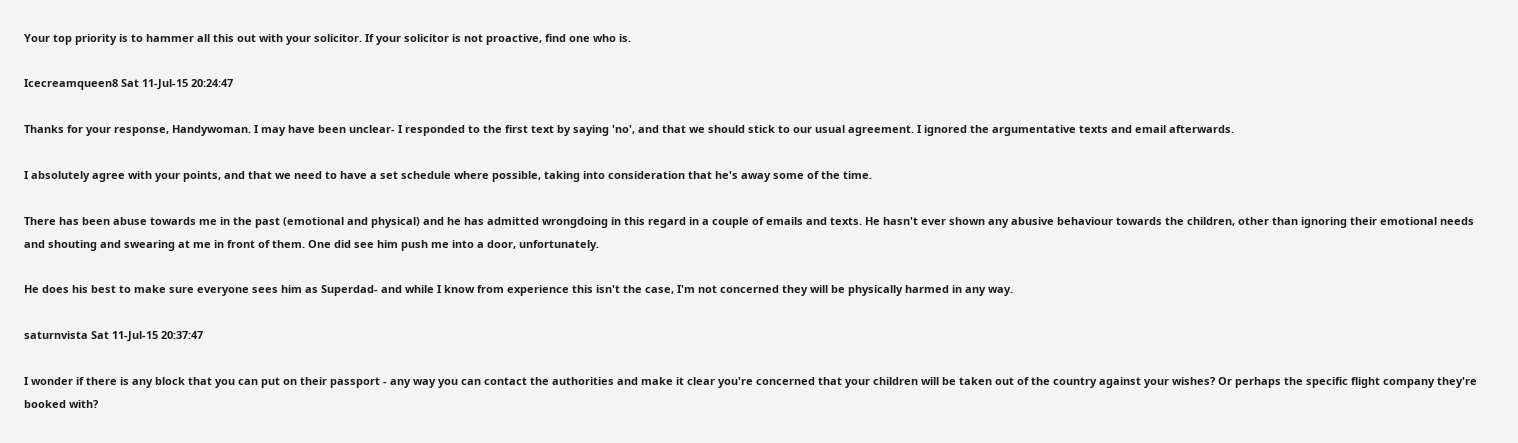Your top priority is to hammer all this out with your solicitor. If your solicitor is not proactive, find one who is.

Icecreamqueen8 Sat 11-Jul-15 20:24:47

Thanks for your response, Handywoman. I may have been unclear- I responded to the first text by saying 'no', and that we should stick to our usual agreement. I ignored the argumentative texts and email afterwards.

I absolutely agree with your points, and that we need to have a set schedule where possible, taking into consideration that he's away some of the time.

There has been abuse towards me in the past (emotional and physical) and he has admitted wrongdoing in this regard in a couple of emails and texts. He hasn't ever shown any abusive behaviour towards the children, other than ignoring their emotional needs and shouting and swearing at me in front of them. One did see him push me into a door, unfortunately.

He does his best to make sure everyone sees him as Superdad- and while I know from experience this isn't the case, I'm not concerned they will be physically harmed in any way.

saturnvista Sat 11-Jul-15 20:37:47

I wonder if there is any block that you can put on their passport - any way you can contact the authorities and make it clear you're concerned that your children will be taken out of the country against your wishes? Or perhaps the specific flight company they're booked with?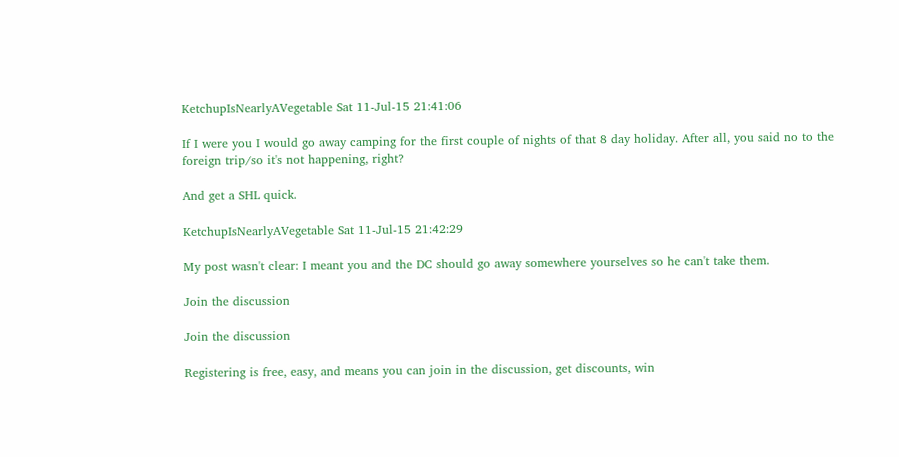KetchupIsNearlyAVegetable Sat 11-Jul-15 21:41:06

If I were you I would go away camping for the first couple of nights of that 8 day holiday. After all, you said no to the foreign trip/so it's not happening, right?

And get a SHL quick.

KetchupIsNearlyAVegetable Sat 11-Jul-15 21:42:29

My post wasn't clear: I meant you and the DC should go away somewhere yourselves so he can't take them.

Join the discussion

Join the discussion

Registering is free, easy, and means you can join in the discussion, get discounts, win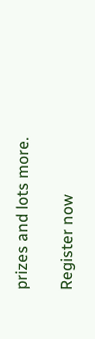prizes and lots more.

Register now